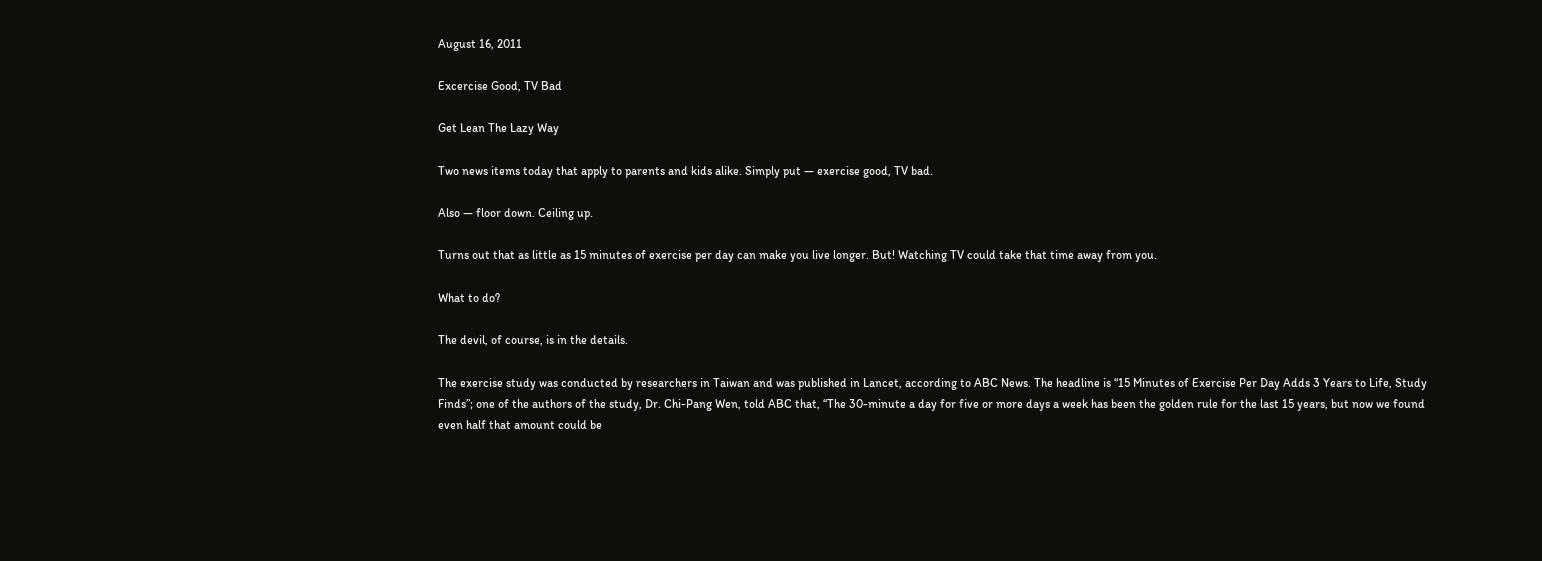August 16, 2011

Excercise Good, TV Bad

Get Lean The Lazy Way

Two news items today that apply to parents and kids alike. Simply put — exercise good, TV bad.

Also — floor down. Ceiling up.

Turns out that as little as 15 minutes of exercise per day can make you live longer. But! Watching TV could take that time away from you.

What to do?

The devil, of course, is in the details.

The exercise study was conducted by researchers in Taiwan and was published in Lancet, according to ABC News. The headline is “15 Minutes of Exercise Per Day Adds 3 Years to Life, Study Finds”; one of the authors of the study, Dr. Chi-Pang Wen, told ABC that, “The 30-minute a day for five or more days a week has been the golden rule for the last 15 years, but now we found even half that amount could be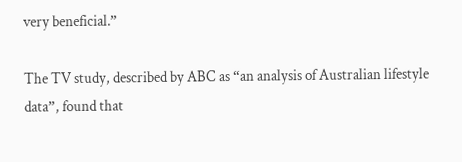very beneficial.”

The TV study, described by ABC as “an analysis of Australian lifestyle data”, found that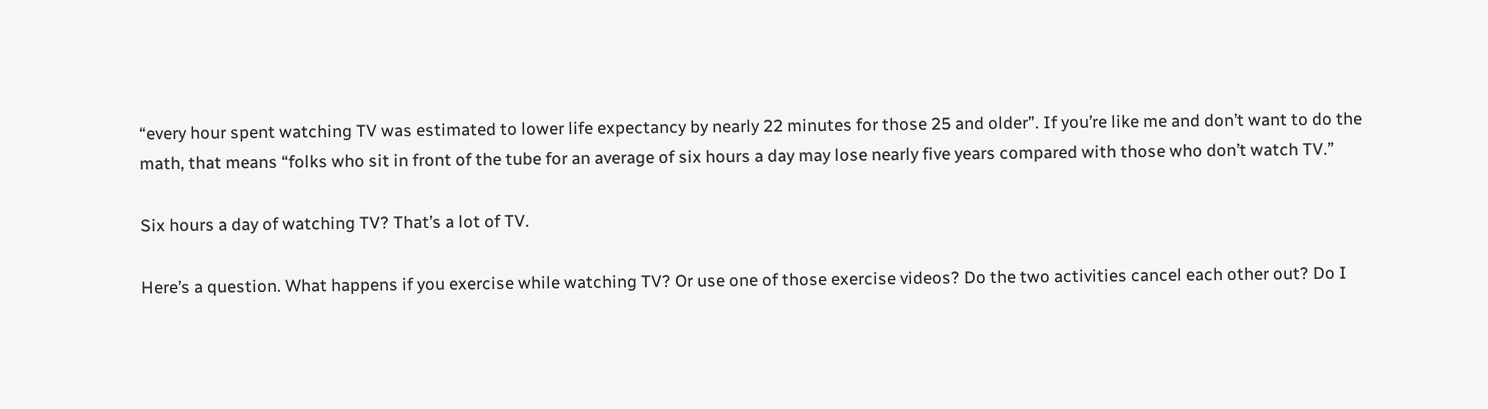“every hour spent watching TV was estimated to lower life expectancy by nearly 22 minutes for those 25 and older”. If you’re like me and don’t want to do the math, that means “folks who sit in front of the tube for an average of six hours a day may lose nearly five years compared with those who don’t watch TV.”

Six hours a day of watching TV? That’s a lot of TV.

Here’s a question. What happens if you exercise while watching TV? Or use one of those exercise videos? Do the two activities cancel each other out? Do I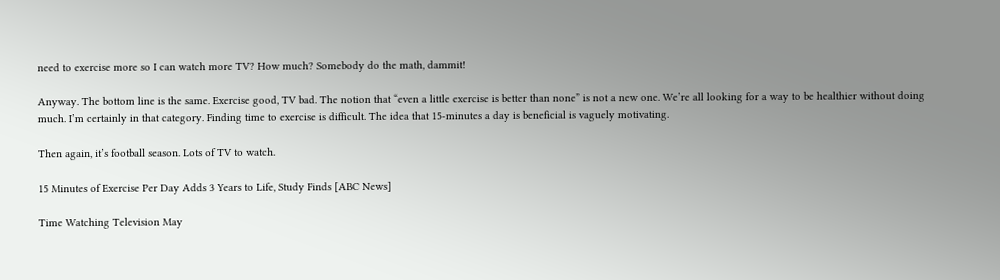need to exercise more so I can watch more TV? How much? Somebody do the math, dammit!

Anyway. The bottom line is the same. Exercise good, TV bad. The notion that “even a little exercise is better than none” is not a new one. We’re all looking for a way to be healthier without doing much. I’m certainly in that category. Finding time to exercise is difficult. The idea that 15-minutes a day is beneficial is vaguely motivating.

Then again, it’s football season. Lots of TV to watch.

15 Minutes of Exercise Per Day Adds 3 Years to Life, Study Finds [ABC News]

Time Watching Television May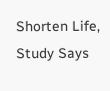Shorten Life, Study Says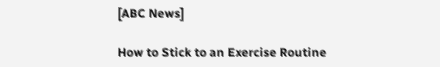[ABC News]

How to Stick to an Exercise Routine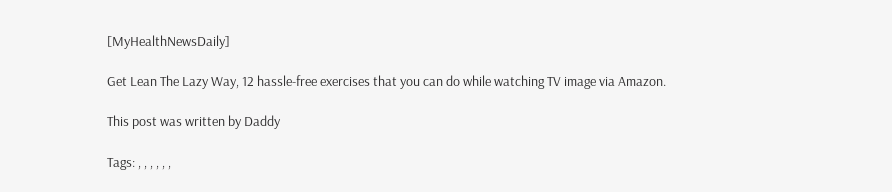[MyHealthNewsDaily]

Get Lean The Lazy Way, 12 hassle-free exercises that you can do while watching TV image via Amazon.

This post was written by Daddy

Tags: , , , , , ,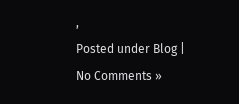,
Posted under Blog | No Comments »